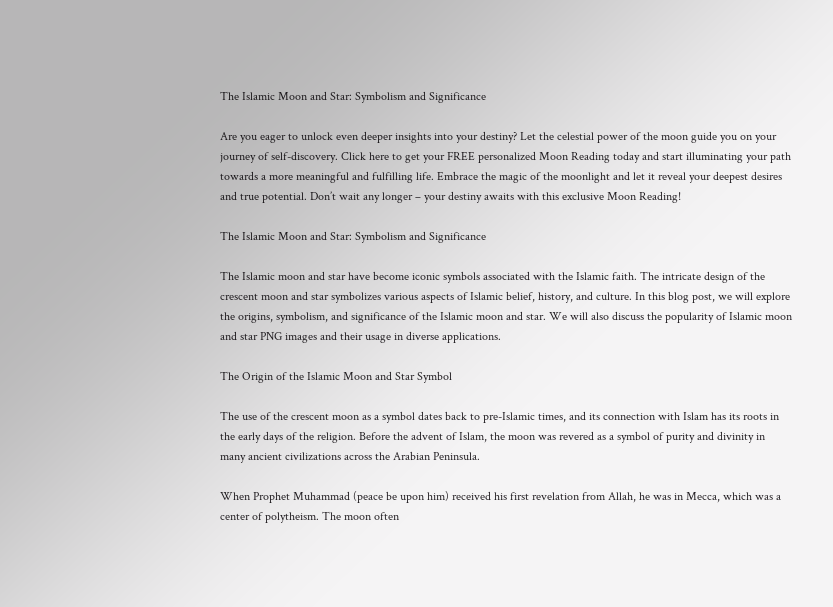The Islamic Moon and Star: Symbolism and Significance

Are you eager to unlock even deeper insights into your destiny? Let the celestial power of the moon guide you on your journey of self-discovery. Click here to get your FREE personalized Moon Reading today and start illuminating your path towards a more meaningful and fulfilling life. Embrace the magic of the moonlight and let it reveal your deepest desires and true potential. Don’t wait any longer – your destiny awaits with this exclusive Moon Reading!

The Islamic Moon and Star: Symbolism and Significance

The Islamic moon and star have become iconic symbols associated with the Islamic faith. The intricate design of the crescent moon and star symbolizes various aspects of Islamic belief, history, and culture. In this blog post, we will explore the origins, symbolism, and significance of the Islamic moon and star. We will also discuss the popularity of Islamic moon and star PNG images and their usage in diverse applications.

The Origin of the Islamic Moon and Star Symbol

The use of the crescent moon as a symbol dates back to pre-Islamic times, and its connection with Islam has its roots in the early days of the religion. Before the advent of Islam, the moon was revered as a symbol of purity and divinity in many ancient civilizations across the Arabian Peninsula.

When Prophet Muhammad (peace be upon him) received his first revelation from Allah, he was in Mecca, which was a center of polytheism. The moon often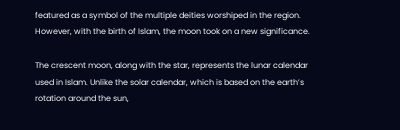featured as a symbol of the multiple deities worshiped in the region. However, with the birth of Islam, the moon took on a new significance.

The crescent moon, along with the star, represents the lunar calendar used in Islam. Unlike the solar calendar, which is based on the earth’s rotation around the sun,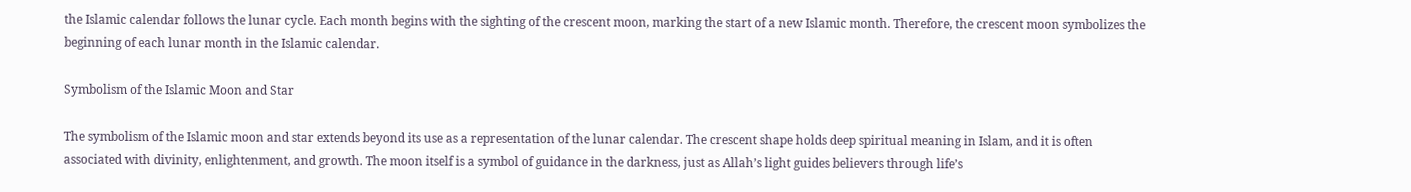the Islamic calendar follows the lunar cycle. Each month begins with the sighting of the crescent moon, marking the start of a new Islamic month. Therefore, the crescent moon symbolizes the beginning of each lunar month in the Islamic calendar.

Symbolism of the Islamic Moon and Star

The symbolism of the Islamic moon and star extends beyond its use as a representation of the lunar calendar. The crescent shape holds deep spiritual meaning in Islam, and it is often associated with divinity, enlightenment, and growth. The moon itself is a symbol of guidance in the darkness, just as Allah’s light guides believers through life’s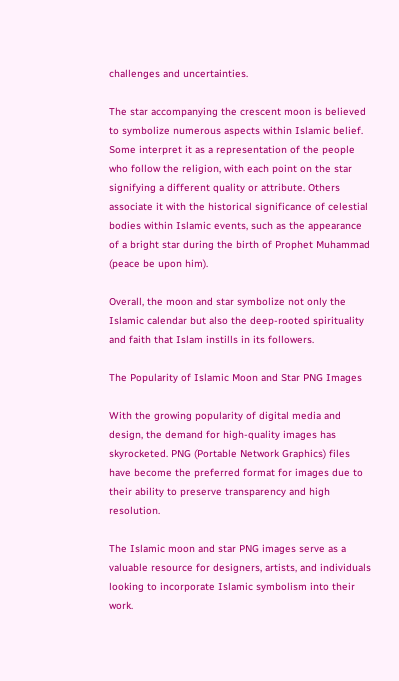challenges and uncertainties.

The star accompanying the crescent moon is believed to symbolize numerous aspects within Islamic belief. Some interpret it as a representation of the people who follow the religion, with each point on the star signifying a different quality or attribute. Others associate it with the historical significance of celestial bodies within Islamic events, such as the appearance of a bright star during the birth of Prophet Muhammad (peace be upon him).

Overall, the moon and star symbolize not only the Islamic calendar but also the deep-rooted spirituality and faith that Islam instills in its followers.

The Popularity of Islamic Moon and Star PNG Images

With the growing popularity of digital media and design, the demand for high-quality images has skyrocketed. PNG (Portable Network Graphics) files have become the preferred format for images due to their ability to preserve transparency and high resolution.

The Islamic moon and star PNG images serve as a valuable resource for designers, artists, and individuals looking to incorporate Islamic symbolism into their work.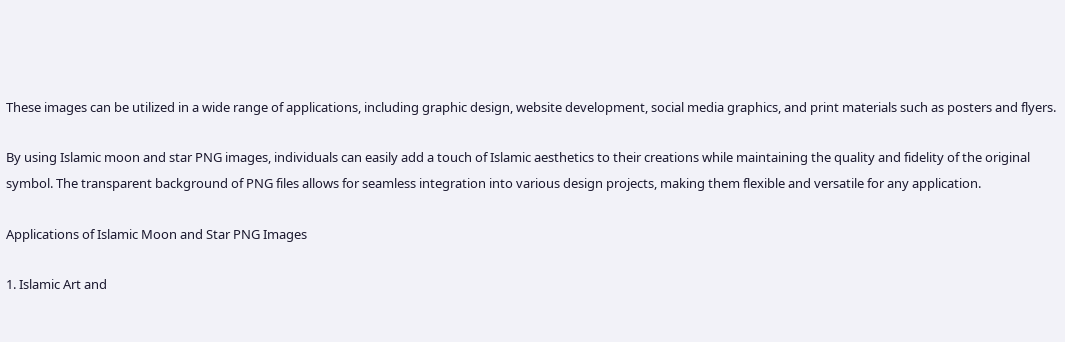These images can be utilized in a wide range of applications, including graphic design, website development, social media graphics, and print materials such as posters and flyers.

By using Islamic moon and star PNG images, individuals can easily add a touch of Islamic aesthetics to their creations while maintaining the quality and fidelity of the original symbol. The transparent background of PNG files allows for seamless integration into various design projects, making them flexible and versatile for any application.

Applications of Islamic Moon and Star PNG Images

1. Islamic Art and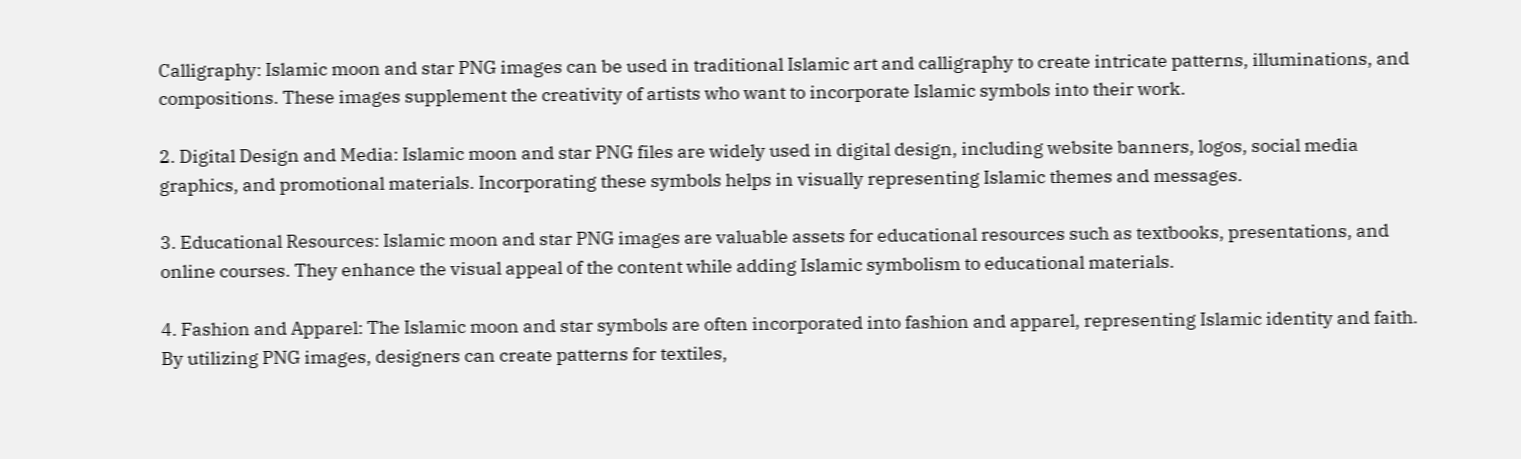Calligraphy: Islamic moon and star PNG images can be used in traditional Islamic art and calligraphy to create intricate patterns, illuminations, and compositions. These images supplement the creativity of artists who want to incorporate Islamic symbols into their work.

2. Digital Design and Media: Islamic moon and star PNG files are widely used in digital design, including website banners, logos, social media graphics, and promotional materials. Incorporating these symbols helps in visually representing Islamic themes and messages.

3. Educational Resources: Islamic moon and star PNG images are valuable assets for educational resources such as textbooks, presentations, and online courses. They enhance the visual appeal of the content while adding Islamic symbolism to educational materials.

4. Fashion and Apparel: The Islamic moon and star symbols are often incorporated into fashion and apparel, representing Islamic identity and faith. By utilizing PNG images, designers can create patterns for textiles,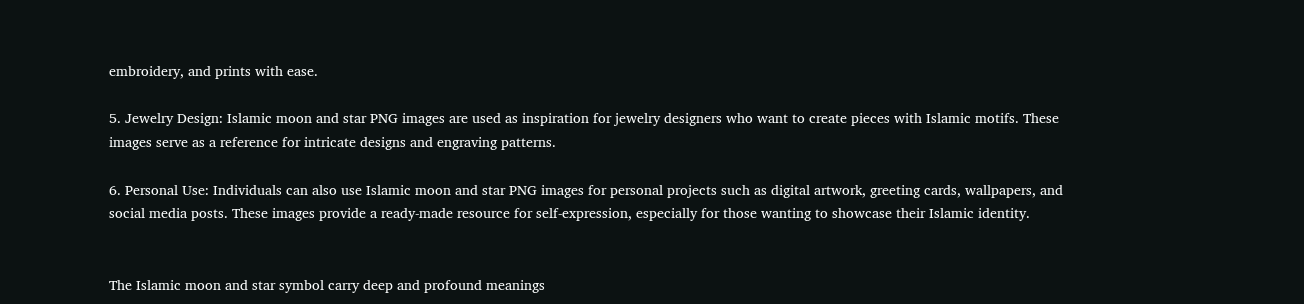embroidery, and prints with ease.

5. Jewelry Design: Islamic moon and star PNG images are used as inspiration for jewelry designers who want to create pieces with Islamic motifs. These images serve as a reference for intricate designs and engraving patterns.

6. Personal Use: Individuals can also use Islamic moon and star PNG images for personal projects such as digital artwork, greeting cards, wallpapers, and social media posts. These images provide a ready-made resource for self-expression, especially for those wanting to showcase their Islamic identity.


The Islamic moon and star symbol carry deep and profound meanings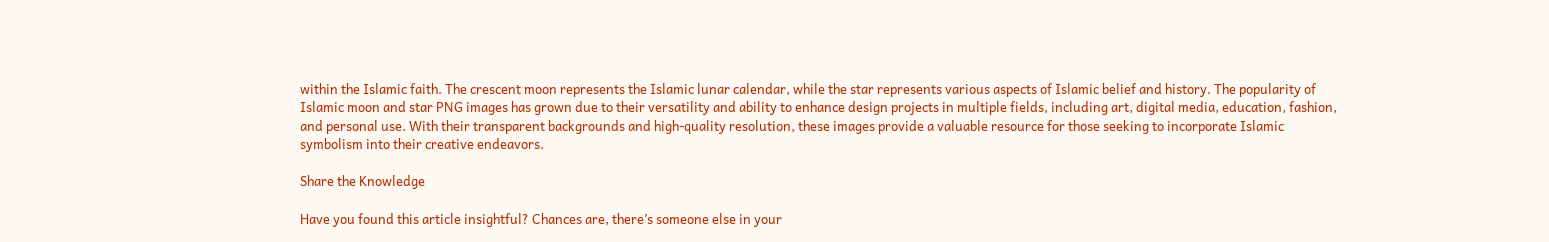within the Islamic faith. The crescent moon represents the Islamic lunar calendar, while the star represents various aspects of Islamic belief and history. The popularity of Islamic moon and star PNG images has grown due to their versatility and ability to enhance design projects in multiple fields, including art, digital media, education, fashion, and personal use. With their transparent backgrounds and high-quality resolution, these images provide a valuable resource for those seeking to incorporate Islamic symbolism into their creative endeavors.

Share the Knowledge

Have you found this article insightful? Chances are, there’s someone else in your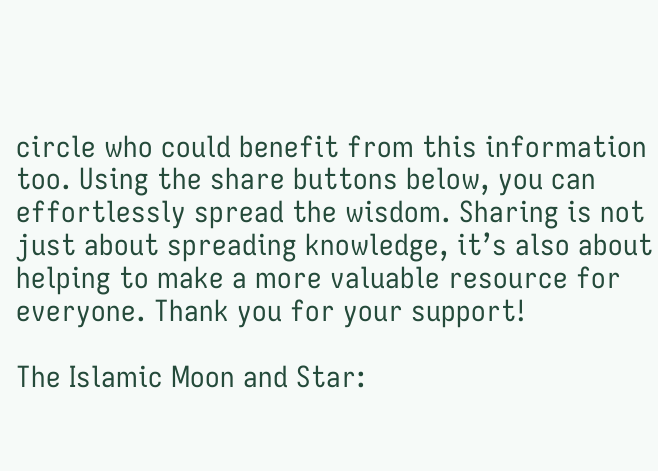circle who could benefit from this information too. Using the share buttons below, you can effortlessly spread the wisdom. Sharing is not just about spreading knowledge, it’s also about helping to make a more valuable resource for everyone. Thank you for your support!

The Islamic Moon and Star: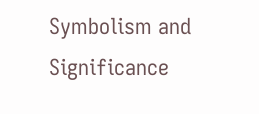Symbolism and Significance